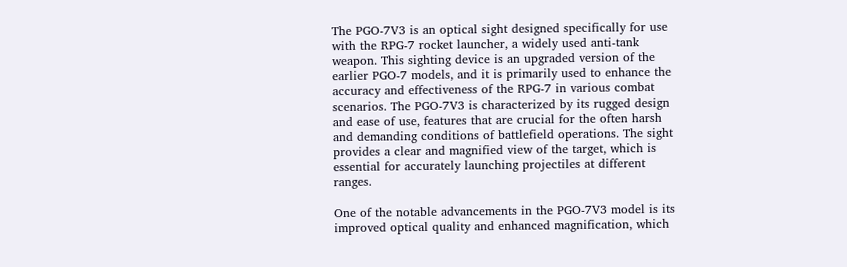The PGO-7V3 is an optical sight designed specifically for use with the RPG-7 rocket launcher, a widely used anti-tank weapon. This sighting device is an upgraded version of the earlier PGO-7 models, and it is primarily used to enhance the accuracy and effectiveness of the RPG-7 in various combat scenarios. The PGO-7V3 is characterized by its rugged design and ease of use, features that are crucial for the often harsh and demanding conditions of battlefield operations. The sight provides a clear and magnified view of the target, which is essential for accurately launching projectiles at different ranges.

One of the notable advancements in the PGO-7V3 model is its improved optical quality and enhanced magnification, which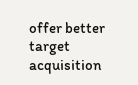offer better target acquisition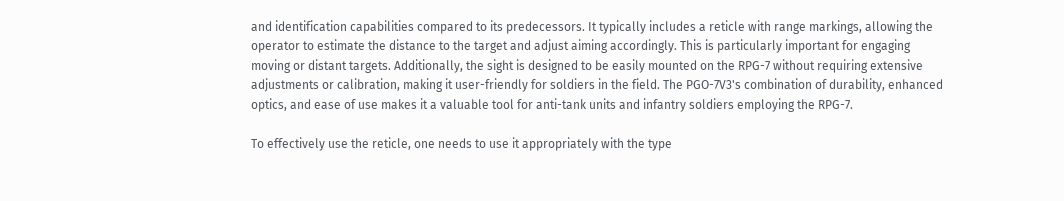and identification capabilities compared to its predecessors. It typically includes a reticle with range markings, allowing the operator to estimate the distance to the target and adjust aiming accordingly. This is particularly important for engaging moving or distant targets. Additionally, the sight is designed to be easily mounted on the RPG-7 without requiring extensive adjustments or calibration, making it user-friendly for soldiers in the field. The PGO-7V3's combination of durability, enhanced optics, and ease of use makes it a valuable tool for anti-tank units and infantry soldiers employing the RPG-7.

To effectively use the reticle, one needs to use it appropriately with the type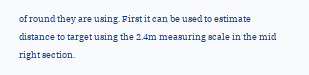of round they are using. First it can be used to estimate distance to target using the 2.4m measuring scale in the mid right section.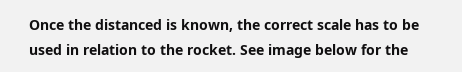Once the distanced is known, the correct scale has to be used in relation to the rocket. See image below for the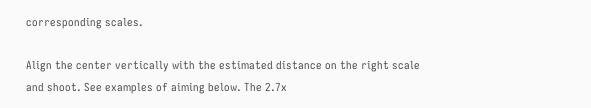corresponding scales.

Align the center vertically with the estimated distance on the right scale and shoot. See examples of aiming below. The 2.7x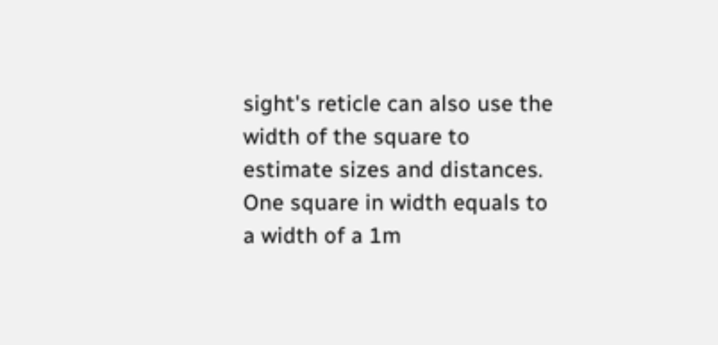sight's reticle can also use the width of the square to estimate sizes and distances. One square in width equals to a width of a 1m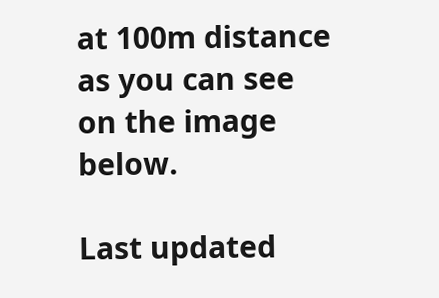at 100m distance as you can see on the image below.

Last updated